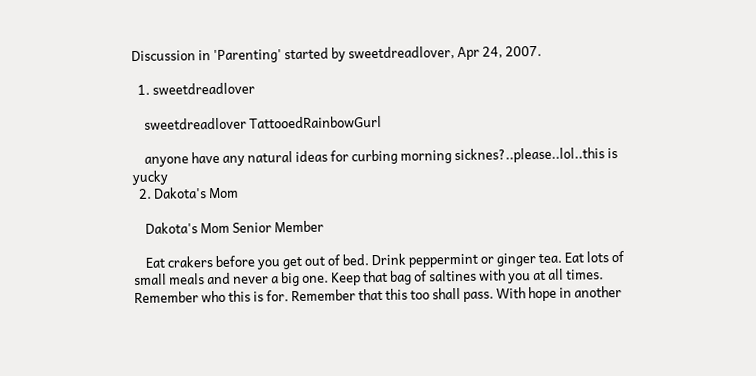Discussion in 'Parenting' started by sweetdreadlover, Apr 24, 2007.

  1. sweetdreadlover

    sweetdreadlover TattooedRainbowGurl

    anyone have any natural ideas for curbing morning sicknes?..please..lol..this is yucky
  2. Dakota's Mom

    Dakota's Mom Senior Member

    Eat crakers before you get out of bed. Drink peppermint or ginger tea. Eat lots of small meals and never a big one. Keep that bag of saltines with you at all times. Remember who this is for. Remember that this too shall pass. With hope in another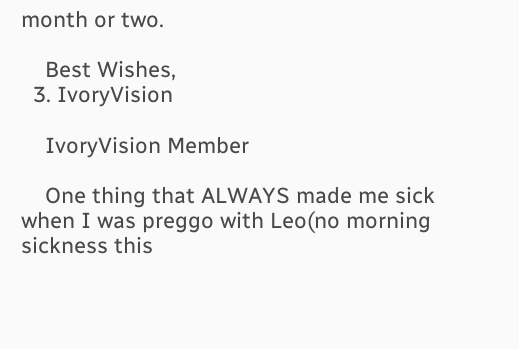month or two.

    Best Wishes,
  3. IvoryVision

    IvoryVision Member

    One thing that ALWAYS made me sick when I was preggo with Leo(no morning sickness this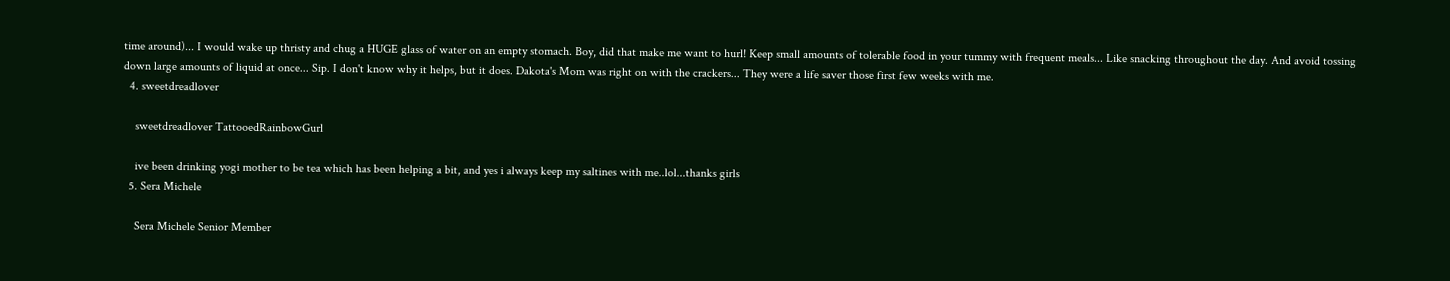time around)... I would wake up thristy and chug a HUGE glass of water on an empty stomach. Boy, did that make me want to hurl! Keep small amounts of tolerable food in your tummy with frequent meals... Like snacking throughout the day. And avoid tossing down large amounts of liquid at once... Sip. I don't know why it helps, but it does. Dakota's Mom was right on with the crackers... They were a life saver those first few weeks with me.
  4. sweetdreadlover

    sweetdreadlover TattooedRainbowGurl

    ive been drinking yogi mother to be tea which has been helping a bit, and yes i always keep my saltines with me..lol...thanks girls
  5. Sera Michele

    Sera Michele Senior Member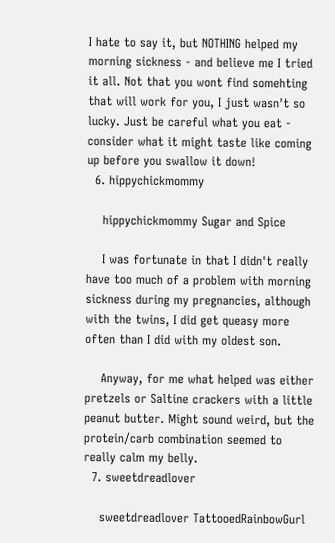I hate to say it, but NOTHING helped my morning sickness - and believe me I tried it all. Not that you wont find somehting that will work for you, I just wasn't so lucky. Just be careful what you eat - consider what it might taste like coming up before you swallow it down!
  6. hippychickmommy

    hippychickmommy Sugar and Spice

    I was fortunate in that I didn't really have too much of a problem with morning sickness during my pregnancies, although with the twins, I did get queasy more often than I did with my oldest son.

    Anyway, for me what helped was either pretzels or Saltine crackers with a little peanut butter. Might sound weird, but the protein/carb combination seemed to really calm my belly.
  7. sweetdreadlover

    sweetdreadlover TattooedRainbowGurl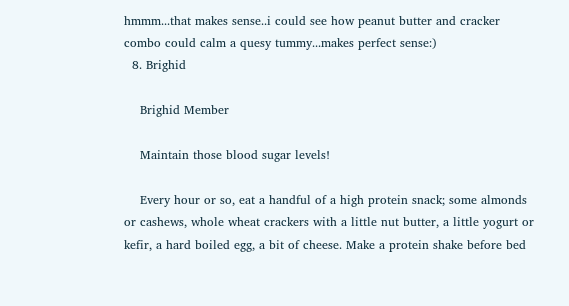hmmm...that makes sense..i could see how peanut butter and cracker combo could calm a quesy tummy...makes perfect sense:)
  8. Brighid

    Brighid Member

    Maintain those blood sugar levels!

    Every hour or so, eat a handful of a high protein snack; some almonds or cashews, whole wheat crackers with a little nut butter, a little yogurt or kefir, a hard boiled egg, a bit of cheese. Make a protein shake before bed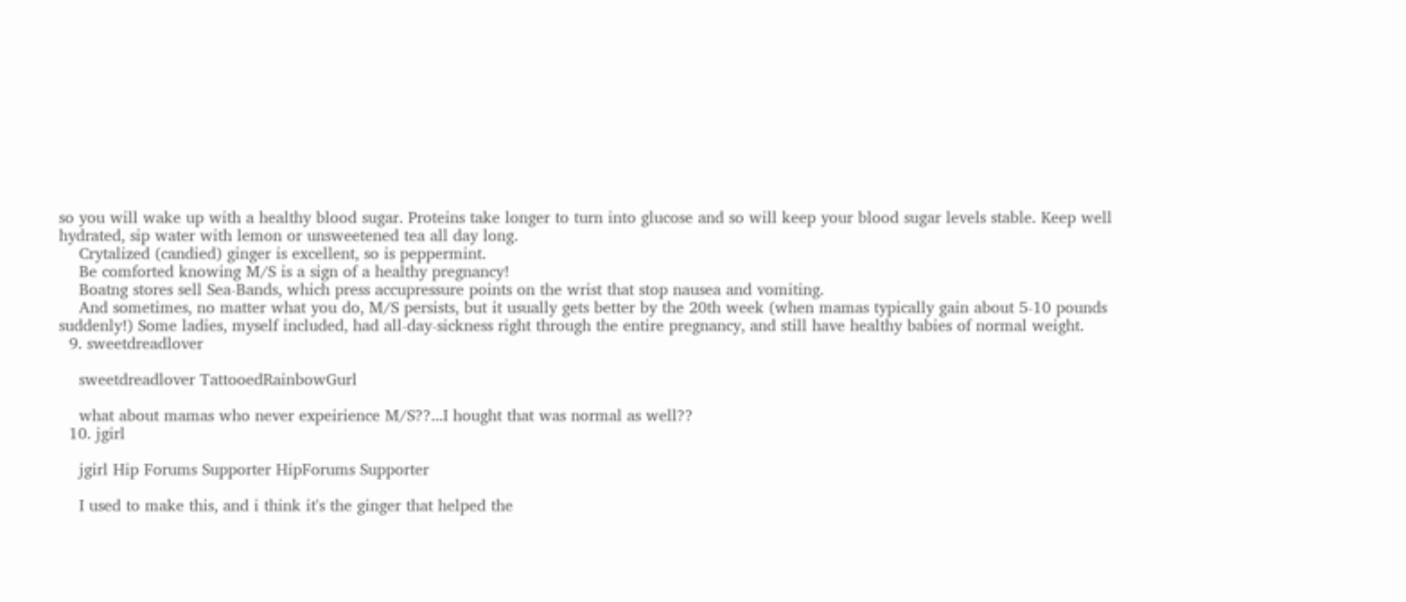so you will wake up with a healthy blood sugar. Proteins take longer to turn into glucose and so will keep your blood sugar levels stable. Keep well hydrated, sip water with lemon or unsweetened tea all day long.
    Crytalized (candied) ginger is excellent, so is peppermint.
    Be comforted knowing M/S is a sign of a healthy pregnancy!
    Boatng stores sell Sea-Bands, which press accupressure points on the wrist that stop nausea and vomiting.
    And sometimes, no matter what you do, M/S persists, but it usually gets better by the 20th week (when mamas typically gain about 5-10 pounds suddenly!) Some ladies, myself included, had all-day-sickness right through the entire pregnancy, and still have healthy babies of normal weight.
  9. sweetdreadlover

    sweetdreadlover TattooedRainbowGurl

    what about mamas who never expeirience M/S??...I hought that was normal as well??
  10. jgirl

    jgirl Hip Forums Supporter HipForums Supporter

    I used to make this, and i think it's the ginger that helped the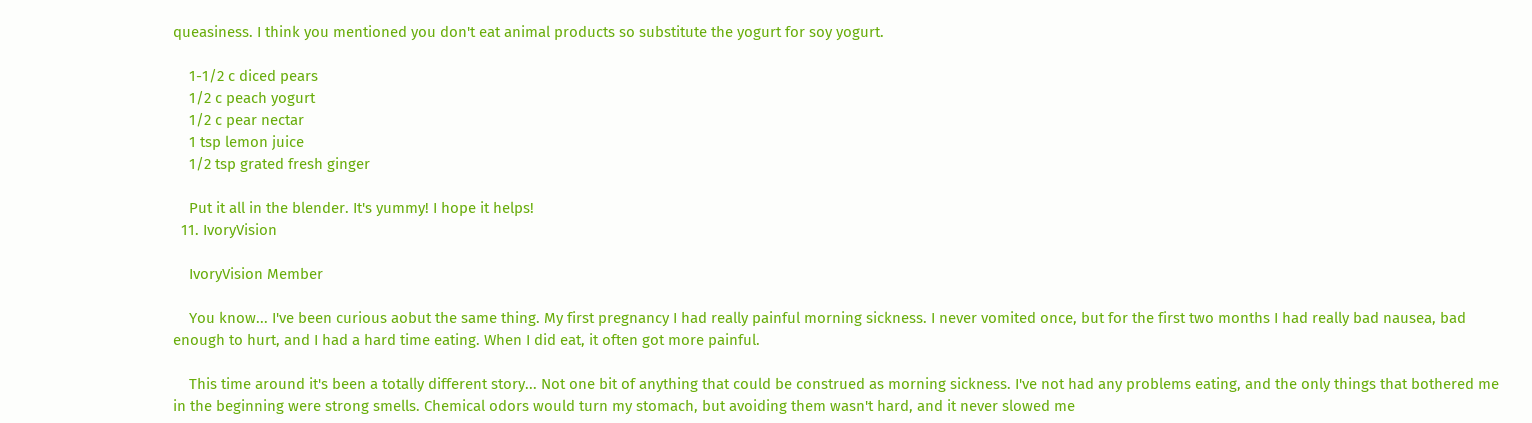queasiness. I think you mentioned you don't eat animal products so substitute the yogurt for soy yogurt.

    1-1/2 c diced pears
    1/2 c peach yogurt
    1/2 c pear nectar
    1 tsp lemon juice
    1/2 tsp grated fresh ginger

    Put it all in the blender. It's yummy! I hope it helps!
  11. IvoryVision

    IvoryVision Member

    You know... I've been curious aobut the same thing. My first pregnancy I had really painful morning sickness. I never vomited once, but for the first two months I had really bad nausea, bad enough to hurt, and I had a hard time eating. When I did eat, it often got more painful.

    This time around it's been a totally different story... Not one bit of anything that could be construed as morning sickness. I've not had any problems eating, and the only things that bothered me in the beginning were strong smells. Chemical odors would turn my stomach, but avoiding them wasn't hard, and it never slowed me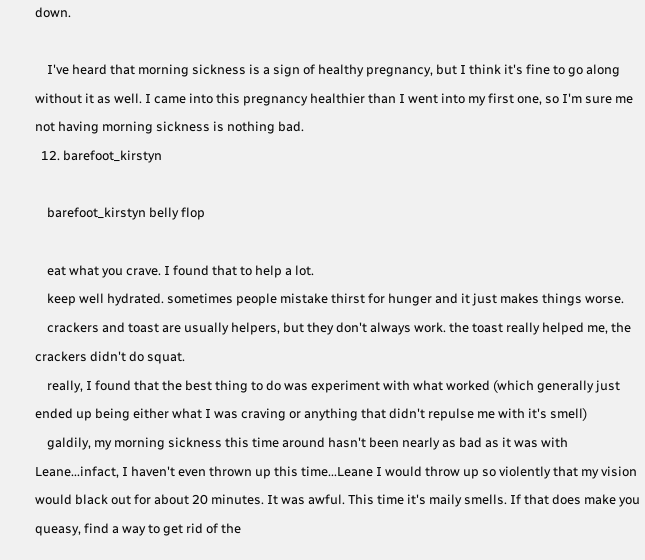down.

    I've heard that morning sickness is a sign of healthy pregnancy, but I think it's fine to go along without it as well. I came into this pregnancy healthier than I went into my first one, so I'm sure me not having morning sickness is nothing bad.
  12. barefoot_kirstyn

    barefoot_kirstyn belly flop

    eat what you crave. I found that to help a lot.
    keep well hydrated. sometimes people mistake thirst for hunger and it just makes things worse.
    crackers and toast are usually helpers, but they don't always work. the toast really helped me, the crackers didn't do squat.
    really, I found that the best thing to do was experiment with what worked (which generally just ended up being either what I was craving or anything that didn't repulse me with it's smell)
    galdily, my morning sickness this time around hasn't been nearly as bad as it was with Leane...infact, I haven't even thrown up this time...Leane I would throw up so violently that my vision would black out for about 20 minutes. It was awful. This time it's maily smells. If that does make you queasy, find a way to get rid of the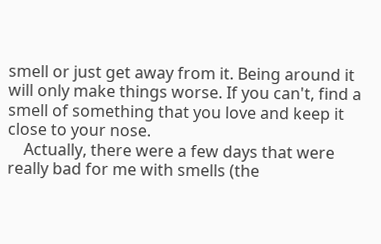smell or just get away from it. Being around it will only make things worse. If you can't, find a smell of something that you love and keep it close to your nose.
    Actually, there were a few days that were really bad for me with smells (the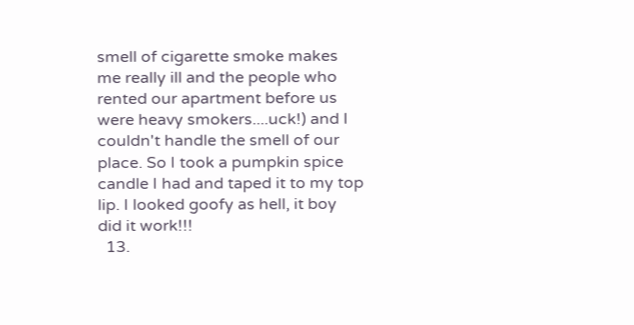smell of cigarette smoke makes me really ill and the people who rented our apartment before us were heavy smokers....uck!) and I couldn't handle the smell of our place. So I took a pumpkin spice candle I had and taped it to my top lip. I looked goofy as hell, it boy did it work!!!
  13.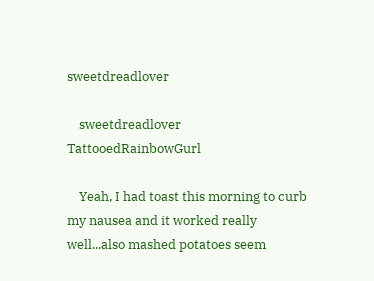sweetdreadlover

    sweetdreadlover TattooedRainbowGurl

    Yeah, I had toast this morning to curb my nausea and it worked really well...also mashed potatoes seem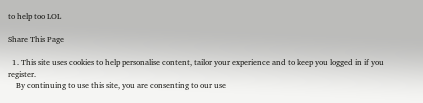to help too LOL

Share This Page

  1. This site uses cookies to help personalise content, tailor your experience and to keep you logged in if you register.
    By continuing to use this site, you are consenting to our use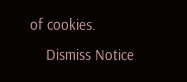of cookies.
    Dismiss Notice